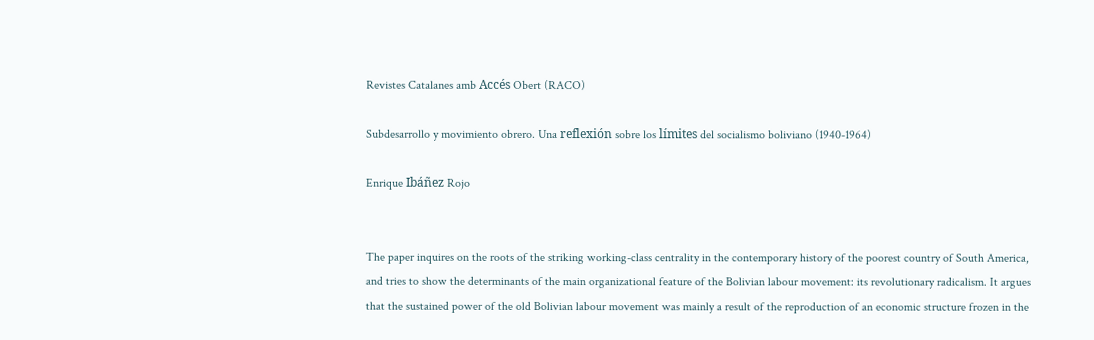Revistes Catalanes amb Accés Obert (RACO)

Subdesarrollo y movimiento obrero. Una reflexión sobre los límites del socialismo boliviano (1940-1964)

Enrique Ibáñez Rojo


The paper inquires on the roots of the striking working-class centrality in the contemporary history of the poorest country of South America, and tries to show the determinants of the main organizational feature of the Bolivian labour movement: its revolutionary radicalism. It argues that the sustained power of the old Bolivian labour movement was mainly a result of the reproduction of an economic structure frozen in the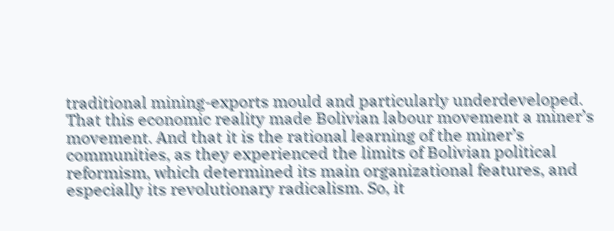traditional mining-exports mould and particularly underdeveloped. That this economic reality made Bolivian labour movement a miner’s movement. And that it is the rational learning of the miner’s communities, as they experienced the limits of Bolivian political reformism, which determined its main organizational features, and especially its revolutionary radicalism. So, it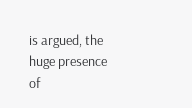is argued, the huge presence of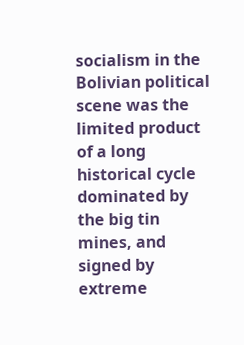socialism in the Bolivian political scene was the limited product of a long historical cycle dominated by the big tin mines, and signed by extreme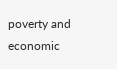poverty and economic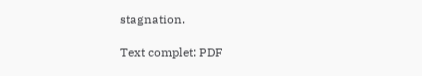stagnation.

Text complet: PDF